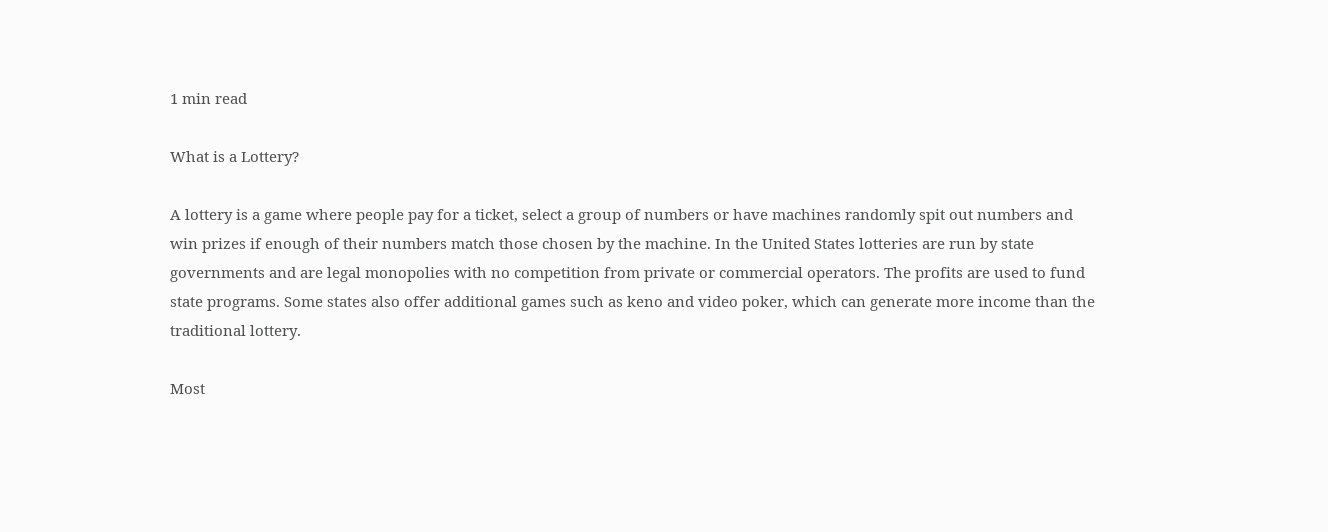1 min read

What is a Lottery?

A lottery is a game where people pay for a ticket, select a group of numbers or have machines randomly spit out numbers and win prizes if enough of their numbers match those chosen by the machine. In the United States lotteries are run by state governments and are legal monopolies with no competition from private or commercial operators. The profits are used to fund state programs. Some states also offer additional games such as keno and video poker, which can generate more income than the traditional lottery.

Most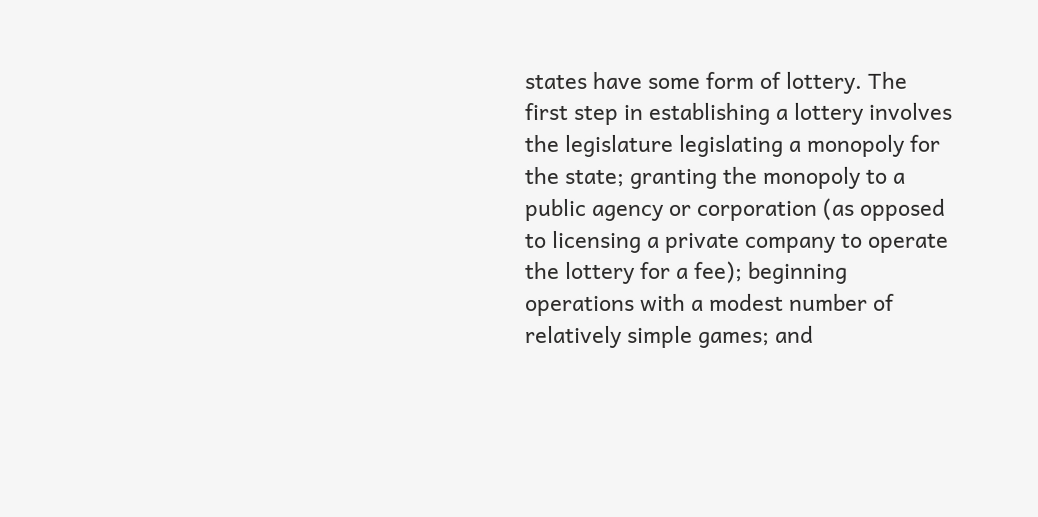states have some form of lottery. The first step in establishing a lottery involves the legislature legislating a monopoly for the state; granting the monopoly to a public agency or corporation (as opposed to licensing a private company to operate the lottery for a fee); beginning operations with a modest number of relatively simple games; and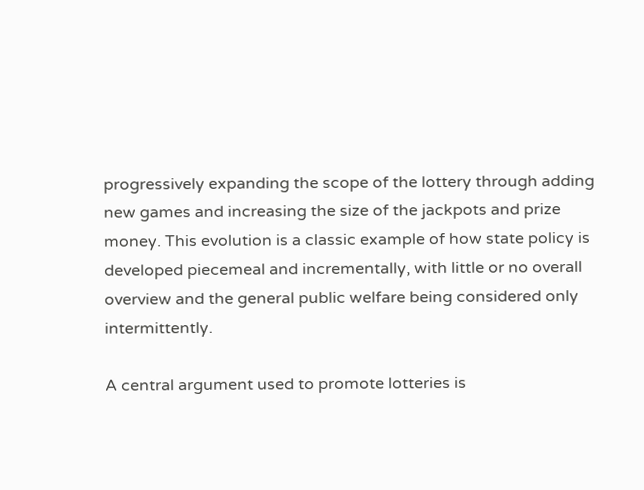progressively expanding the scope of the lottery through adding new games and increasing the size of the jackpots and prize money. This evolution is a classic example of how state policy is developed piecemeal and incrementally, with little or no overall overview and the general public welfare being considered only intermittently.

A central argument used to promote lotteries is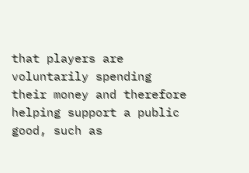that players are voluntarily spending their money and therefore helping support a public good, such as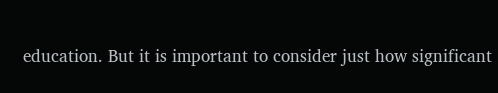education. But it is important to consider just how significant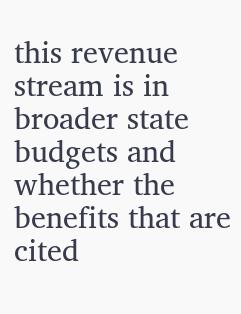this revenue stream is in broader state budgets and whether the benefits that are cited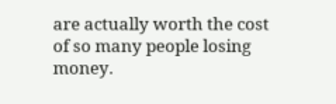are actually worth the cost of so many people losing money.